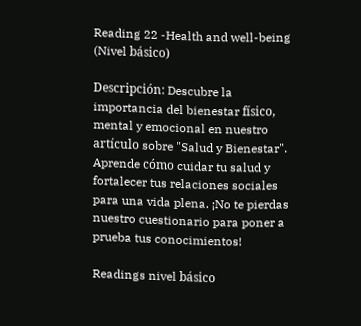Reading 22 -Health and well-being (Nivel básico)

Descripción: Descubre la importancia del bienestar físico, mental y emocional en nuestro artículo sobre "Salud y Bienestar". Aprende cómo cuidar tu salud y fortalecer tus relaciones sociales para una vida plena. ¡No te pierdas nuestro cuestionario para poner a prueba tus conocimientos!

Readings nivel básico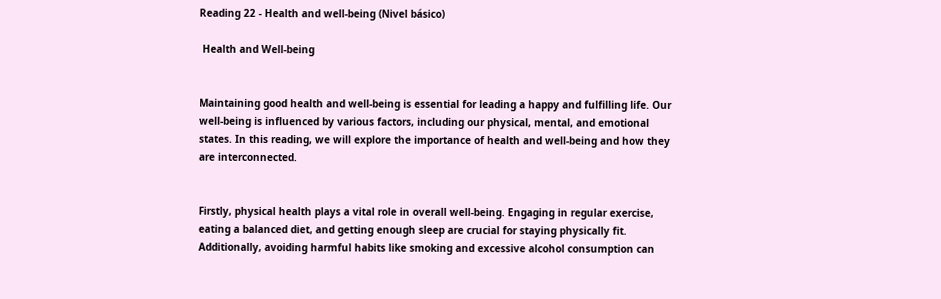Reading 22 - Health and well-being (Nivel básico)

 Health and Well-being


Maintaining good health and well-being is essential for leading a happy and fulfilling life. Our well-being is influenced by various factors, including our physical, mental, and emotional states. In this reading, we will explore the importance of health and well-being and how they are interconnected.


Firstly, physical health plays a vital role in overall well-being. Engaging in regular exercise, eating a balanced diet, and getting enough sleep are crucial for staying physically fit. Additionally, avoiding harmful habits like smoking and excessive alcohol consumption can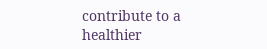contribute to a healthier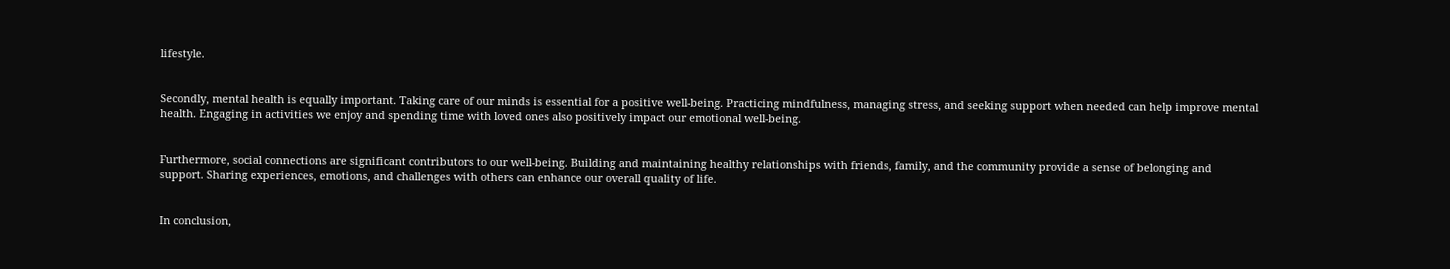lifestyle.


Secondly, mental health is equally important. Taking care of our minds is essential for a positive well-being. Practicing mindfulness, managing stress, and seeking support when needed can help improve mental health. Engaging in activities we enjoy and spending time with loved ones also positively impact our emotional well-being.


Furthermore, social connections are significant contributors to our well-being. Building and maintaining healthy relationships with friends, family, and the community provide a sense of belonging and support. Sharing experiences, emotions, and challenges with others can enhance our overall quality of life.


In conclusion,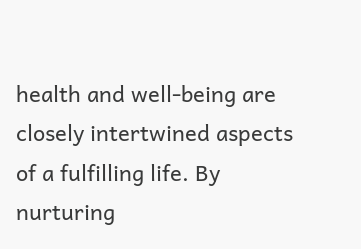health and well-being are closely intertwined aspects of a fulfilling life. By nurturing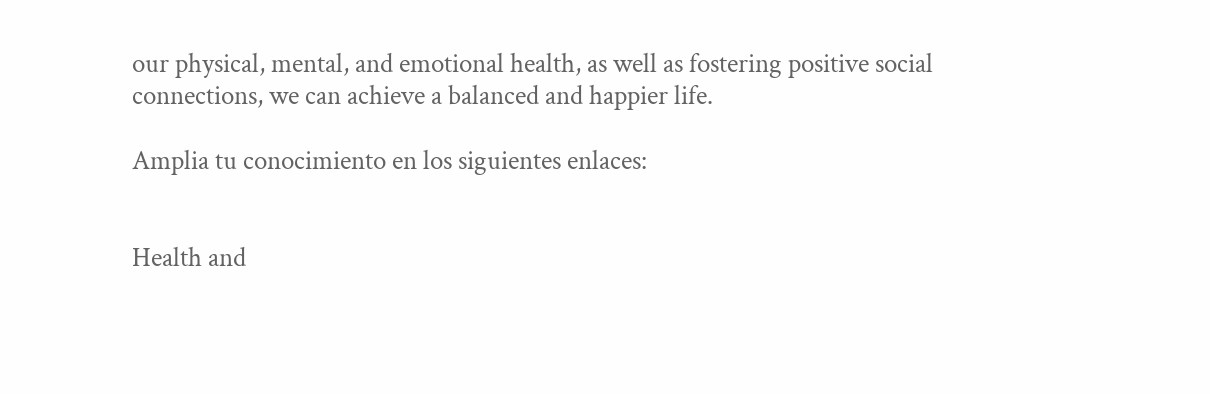our physical, mental, and emotional health, as well as fostering positive social connections, we can achieve a balanced and happier life.

Amplia tu conocimiento en los siguientes enlaces:


Health and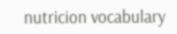nutricion vocabulary